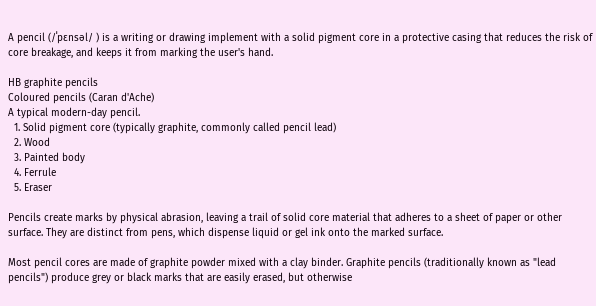A pencil (/ˈpɛnsəl/ ) is a writing or drawing implement with a solid pigment core in a protective casing that reduces the risk of core breakage, and keeps it from marking the user's hand.

HB graphite pencils
Coloured pencils (Caran d'Ache)
A typical modern-day pencil.
  1. Solid pigment core (typically graphite, commonly called pencil lead)
  2. Wood
  3. Painted body
  4. Ferrule
  5. Eraser

Pencils create marks by physical abrasion, leaving a trail of solid core material that adheres to a sheet of paper or other surface. They are distinct from pens, which dispense liquid or gel ink onto the marked surface.

Most pencil cores are made of graphite powder mixed with a clay binder. Graphite pencils (traditionally known as "lead pencils") produce grey or black marks that are easily erased, but otherwise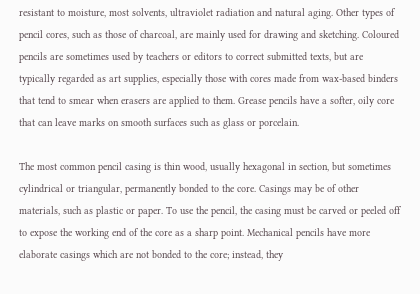resistant to moisture, most solvents, ultraviolet radiation and natural aging. Other types of pencil cores, such as those of charcoal, are mainly used for drawing and sketching. Coloured pencils are sometimes used by teachers or editors to correct submitted texts, but are typically regarded as art supplies, especially those with cores made from wax-based binders that tend to smear when erasers are applied to them. Grease pencils have a softer, oily core that can leave marks on smooth surfaces such as glass or porcelain.

The most common pencil casing is thin wood, usually hexagonal in section, but sometimes cylindrical or triangular, permanently bonded to the core. Casings may be of other materials, such as plastic or paper. To use the pencil, the casing must be carved or peeled off to expose the working end of the core as a sharp point. Mechanical pencils have more elaborate casings which are not bonded to the core; instead, they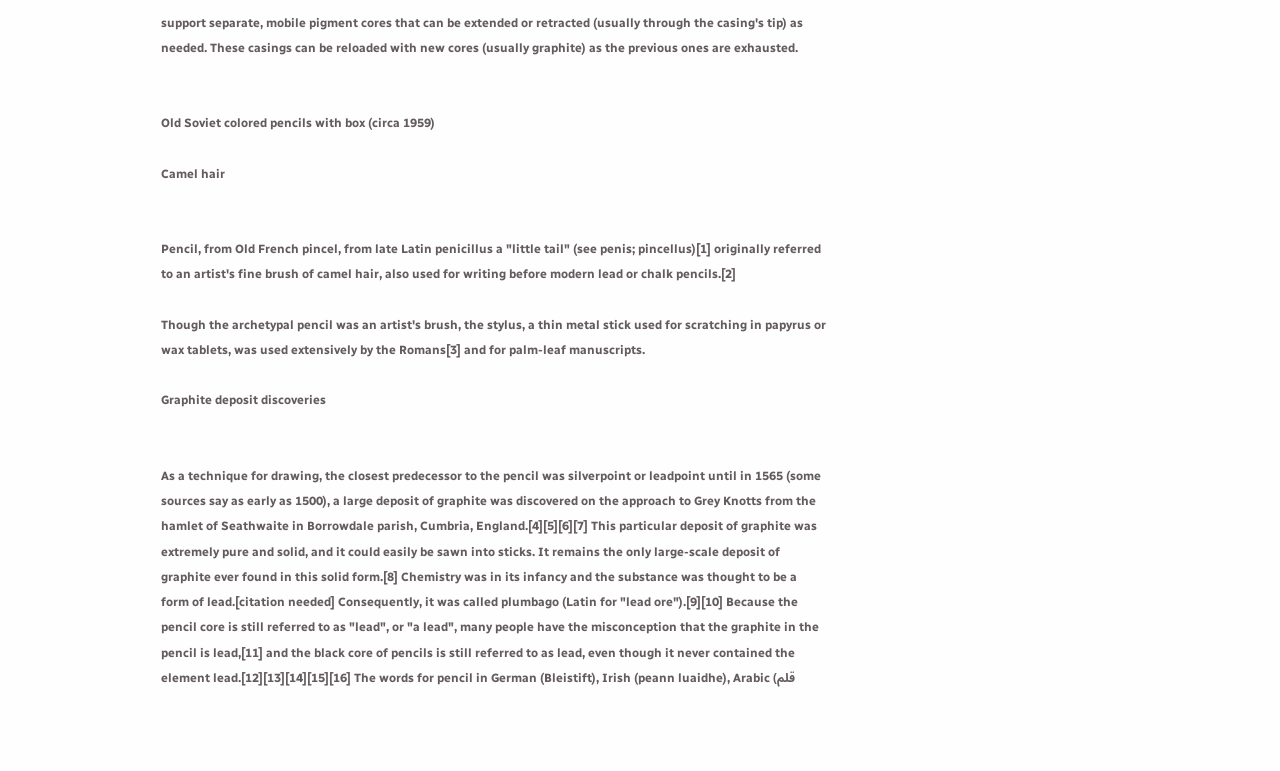support separate, mobile pigment cores that can be extended or retracted (usually through the casing's tip) as needed. These casings can be reloaded with new cores (usually graphite) as the previous ones are exhausted.


Old Soviet colored pencils with box (circa 1959)

Camel hair


Pencil, from Old French pincel, from late Latin penicillus a "little tail" (see penis; pincellus)[1] originally referred to an artist's fine brush of camel hair, also used for writing before modern lead or chalk pencils.[2]

Though the archetypal pencil was an artist's brush, the stylus, a thin metal stick used for scratching in papyrus or wax tablets, was used extensively by the Romans[3] and for palm-leaf manuscripts.

Graphite deposit discoveries


As a technique for drawing, the closest predecessor to the pencil was silverpoint or leadpoint until in 1565 (some sources say as early as 1500), a large deposit of graphite was discovered on the approach to Grey Knotts from the hamlet of Seathwaite in Borrowdale parish, Cumbria, England.[4][5][6][7] This particular deposit of graphite was extremely pure and solid, and it could easily be sawn into sticks. It remains the only large-scale deposit of graphite ever found in this solid form.[8] Chemistry was in its infancy and the substance was thought to be a form of lead.[citation needed] Consequently, it was called plumbago (Latin for "lead ore").[9][10] Because the pencil core is still referred to as "lead", or "a lead", many people have the misconception that the graphite in the pencil is lead,[11] and the black core of pencils is still referred to as lead, even though it never contained the element lead.[12][13][14][15][16] The words for pencil in German (Bleistift), Irish (peann luaidhe), Arabic (قلم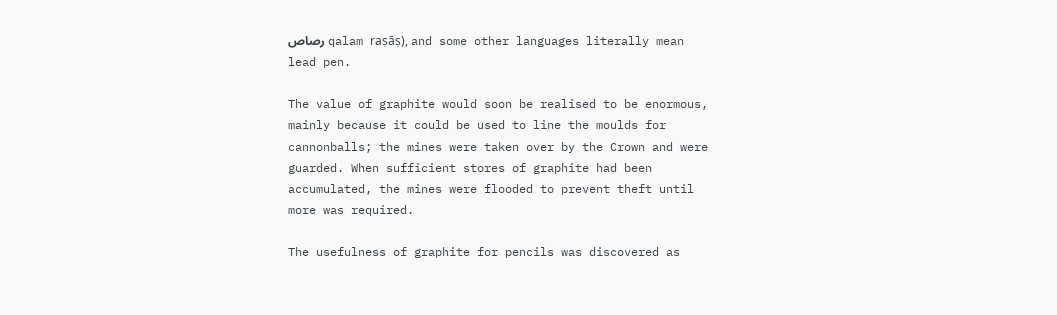رصاص qalam raṣāṣ), and some other languages literally mean lead pen.

The value of graphite would soon be realised to be enormous, mainly because it could be used to line the moulds for cannonballs; the mines were taken over by the Crown and were guarded. When sufficient stores of graphite had been accumulated, the mines were flooded to prevent theft until more was required.

The usefulness of graphite for pencils was discovered as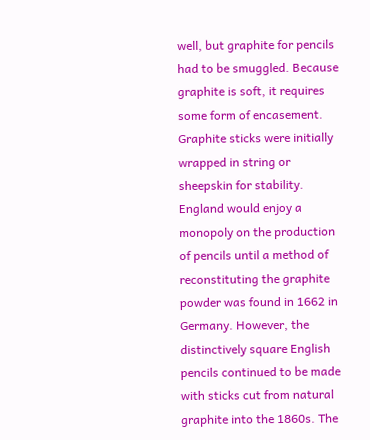well, but graphite for pencils had to be smuggled. Because graphite is soft, it requires some form of encasement. Graphite sticks were initially wrapped in string or sheepskin for stability. England would enjoy a monopoly on the production of pencils until a method of reconstituting the graphite powder was found in 1662 in Germany. However, the distinctively square English pencils continued to be made with sticks cut from natural graphite into the 1860s. The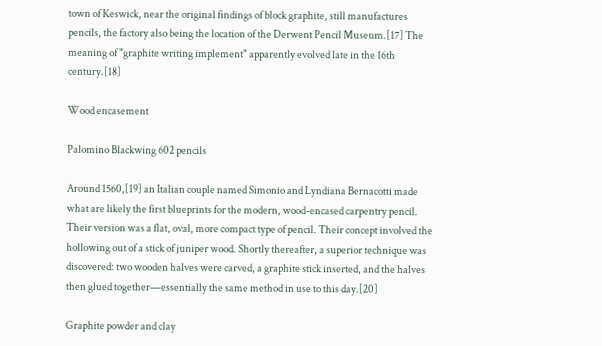town of Keswick, near the original findings of block graphite, still manufactures pencils, the factory also being the location of the Derwent Pencil Museum.[17] The meaning of "graphite writing implement" apparently evolved late in the 16th century.[18]

Wood encasement

Palomino Blackwing 602 pencils

Around 1560,[19] an Italian couple named Simonio and Lyndiana Bernacotti made what are likely the first blueprints for the modern, wood-encased carpentry pencil. Their version was a flat, oval, more compact type of pencil. Their concept involved the hollowing out of a stick of juniper wood. Shortly thereafter, a superior technique was discovered: two wooden halves were carved, a graphite stick inserted, and the halves then glued together—essentially the same method in use to this day.[20]

Graphite powder and clay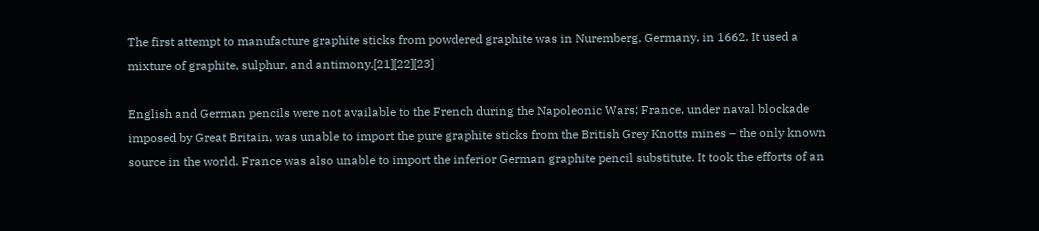The first attempt to manufacture graphite sticks from powdered graphite was in Nuremberg, Germany, in 1662. It used a mixture of graphite, sulphur, and antimony.[21][22][23]

English and German pencils were not available to the French during the Napoleonic Wars; France, under naval blockade imposed by Great Britain, was unable to import the pure graphite sticks from the British Grey Knotts mines – the only known source in the world. France was also unable to import the inferior German graphite pencil substitute. It took the efforts of an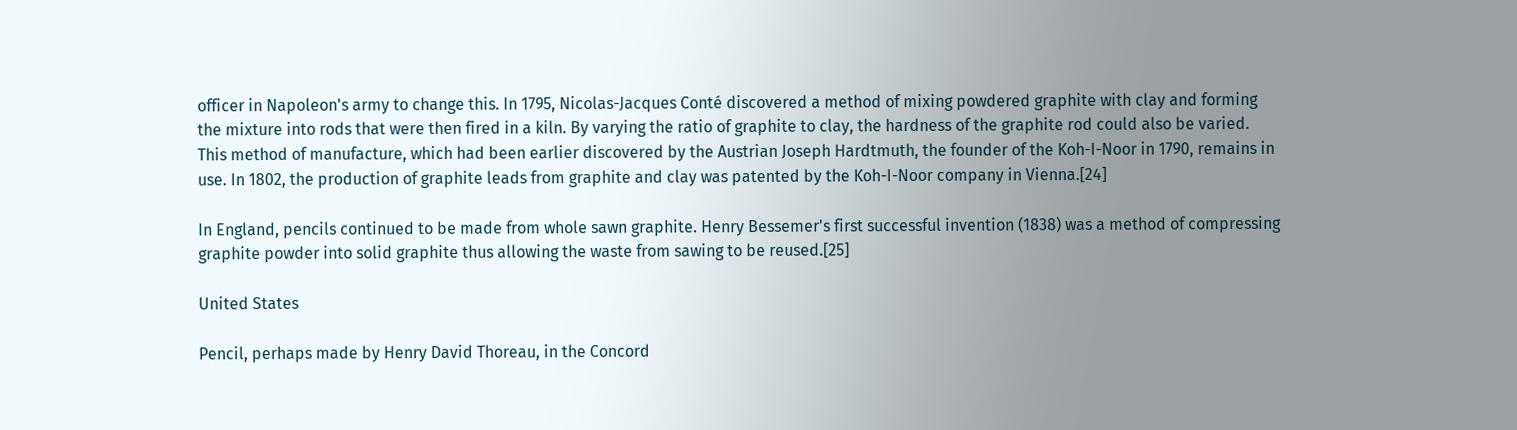officer in Napoleon's army to change this. In 1795, Nicolas-Jacques Conté discovered a method of mixing powdered graphite with clay and forming the mixture into rods that were then fired in a kiln. By varying the ratio of graphite to clay, the hardness of the graphite rod could also be varied. This method of manufacture, which had been earlier discovered by the Austrian Joseph Hardtmuth, the founder of the Koh-I-Noor in 1790, remains in use. In 1802, the production of graphite leads from graphite and clay was patented by the Koh-I-Noor company in Vienna.[24]

In England, pencils continued to be made from whole sawn graphite. Henry Bessemer's first successful invention (1838) was a method of compressing graphite powder into solid graphite thus allowing the waste from sawing to be reused.[25]

United States

Pencil, perhaps made by Henry David Thoreau, in the Concord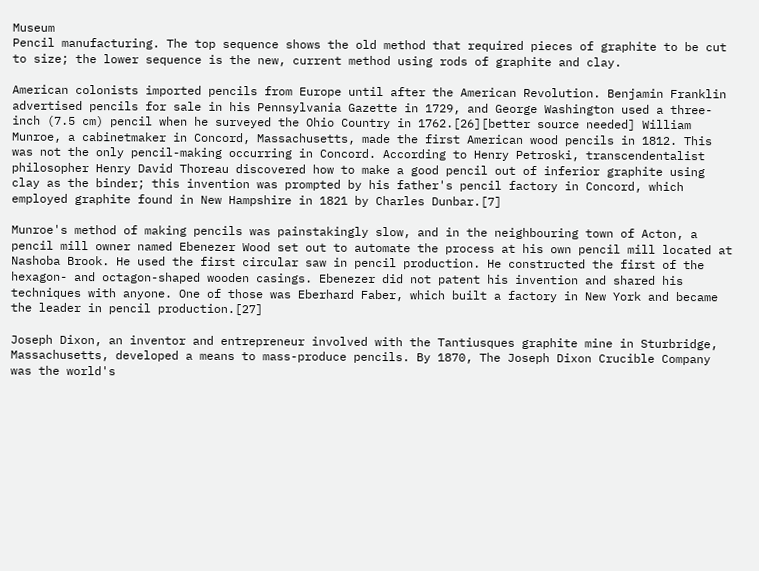Museum
Pencil manufacturing. The top sequence shows the old method that required pieces of graphite to be cut to size; the lower sequence is the new, current method using rods of graphite and clay.

American colonists imported pencils from Europe until after the American Revolution. Benjamin Franklin advertised pencils for sale in his Pennsylvania Gazette in 1729, and George Washington used a three-inch (7.5 cm) pencil when he surveyed the Ohio Country in 1762.[26][better source needed] William Munroe, a cabinetmaker in Concord, Massachusetts, made the first American wood pencils in 1812. This was not the only pencil-making occurring in Concord. According to Henry Petroski, transcendentalist philosopher Henry David Thoreau discovered how to make a good pencil out of inferior graphite using clay as the binder; this invention was prompted by his father's pencil factory in Concord, which employed graphite found in New Hampshire in 1821 by Charles Dunbar.[7]

Munroe's method of making pencils was painstakingly slow, and in the neighbouring town of Acton, a pencil mill owner named Ebenezer Wood set out to automate the process at his own pencil mill located at Nashoba Brook. He used the first circular saw in pencil production. He constructed the first of the hexagon- and octagon-shaped wooden casings. Ebenezer did not patent his invention and shared his techniques with anyone. One of those was Eberhard Faber, which built a factory in New York and became the leader in pencil production.[27]

Joseph Dixon, an inventor and entrepreneur involved with the Tantiusques graphite mine in Sturbridge, Massachusetts, developed a means to mass-produce pencils. By 1870, The Joseph Dixon Crucible Company was the world's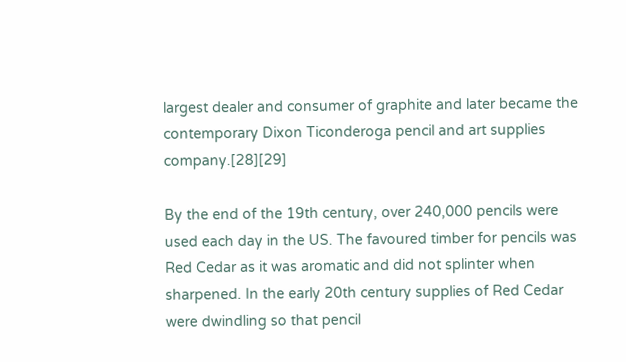largest dealer and consumer of graphite and later became the contemporary Dixon Ticonderoga pencil and art supplies company.[28][29]

By the end of the 19th century, over 240,000 pencils were used each day in the US. The favoured timber for pencils was Red Cedar as it was aromatic and did not splinter when sharpened. In the early 20th century supplies of Red Cedar were dwindling so that pencil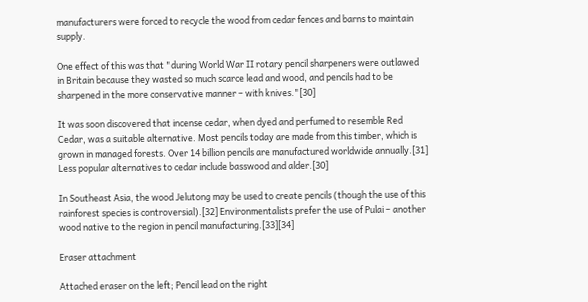manufacturers were forced to recycle the wood from cedar fences and barns to maintain supply.

One effect of this was that "during World War II rotary pencil sharpeners were outlawed in Britain because they wasted so much scarce lead and wood, and pencils had to be sharpened in the more conservative manner – with knives."[30]

It was soon discovered that incense cedar, when dyed and perfumed to resemble Red Cedar, was a suitable alternative. Most pencils today are made from this timber, which is grown in managed forests. Over 14 billion pencils are manufactured worldwide annually.[31] Less popular alternatives to cedar include basswood and alder.[30]

In Southeast Asia, the wood Jelutong may be used to create pencils (though the use of this rainforest species is controversial).[32] Environmentalists prefer the use of Pulai – another wood native to the region in pencil manufacturing.[33][34]

Eraser attachment

Attached eraser on the left; Pencil lead on the right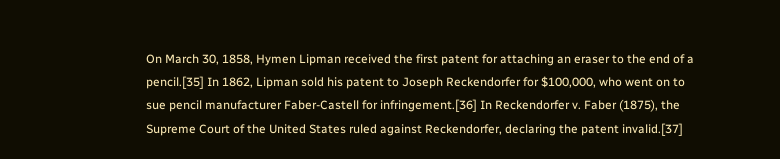On March 30, 1858, Hymen Lipman received the first patent for attaching an eraser to the end of a pencil.[35] In 1862, Lipman sold his patent to Joseph Reckendorfer for $100,000, who went on to sue pencil manufacturer Faber-Castell for infringement.[36] In Reckendorfer v. Faber (1875), the Supreme Court of the United States ruled against Reckendorfer, declaring the patent invalid.[37]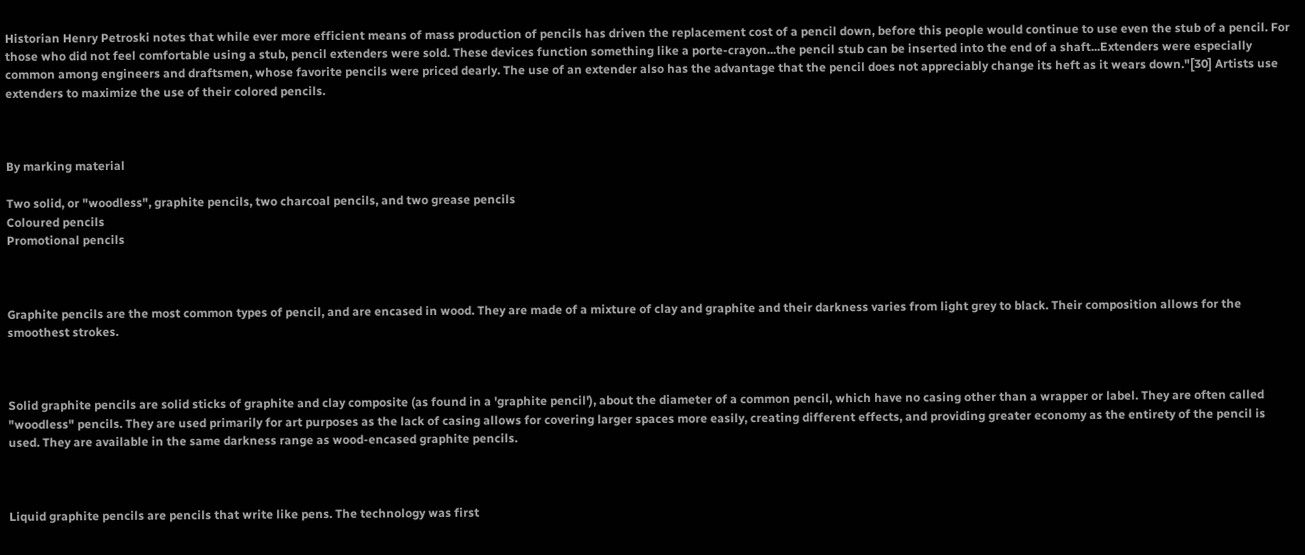Historian Henry Petroski notes that while ever more efficient means of mass production of pencils has driven the replacement cost of a pencil down, before this people would continue to use even the stub of a pencil. For those who did not feel comfortable using a stub, pencil extenders were sold. These devices function something like a porte-crayon...the pencil stub can be inserted into the end of a shaft...Extenders were especially common among engineers and draftsmen, whose favorite pencils were priced dearly. The use of an extender also has the advantage that the pencil does not appreciably change its heft as it wears down."[30] Artists use extenders to maximize the use of their colored pencils.



By marking material

Two solid, or "woodless", graphite pencils, two charcoal pencils, and two grease pencils
Coloured pencils
Promotional pencils



Graphite pencils are the most common types of pencil, and are encased in wood. They are made of a mixture of clay and graphite and their darkness varies from light grey to black. Their composition allows for the smoothest strokes.



Solid graphite pencils are solid sticks of graphite and clay composite (as found in a 'graphite pencil'), about the diameter of a common pencil, which have no casing other than a wrapper or label. They are often called "woodless" pencils. They are used primarily for art purposes as the lack of casing allows for covering larger spaces more easily, creating different effects, and providing greater economy as the entirety of the pencil is used. They are available in the same darkness range as wood-encased graphite pencils.



Liquid graphite pencils are pencils that write like pens. The technology was first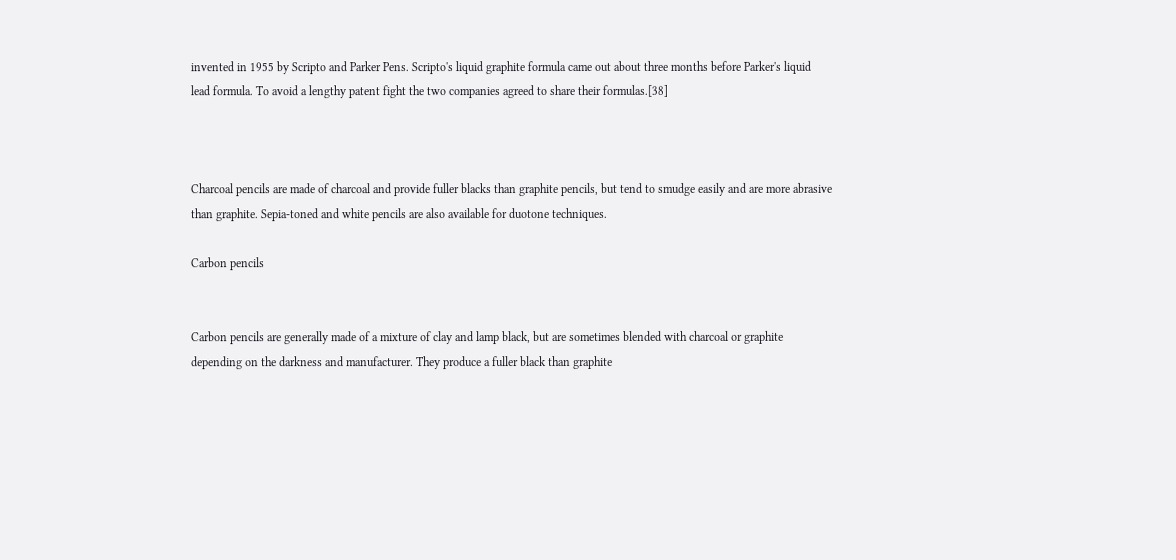invented in 1955 by Scripto and Parker Pens. Scripto's liquid graphite formula came out about three months before Parker's liquid lead formula. To avoid a lengthy patent fight the two companies agreed to share their formulas.[38]



Charcoal pencils are made of charcoal and provide fuller blacks than graphite pencils, but tend to smudge easily and are more abrasive than graphite. Sepia-toned and white pencils are also available for duotone techniques.

Carbon pencils


Carbon pencils are generally made of a mixture of clay and lamp black, but are sometimes blended with charcoal or graphite depending on the darkness and manufacturer. They produce a fuller black than graphite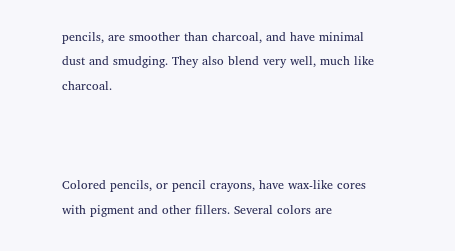pencils, are smoother than charcoal, and have minimal dust and smudging. They also blend very well, much like charcoal.



Colored pencils, or pencil crayons, have wax-like cores with pigment and other fillers. Several colors are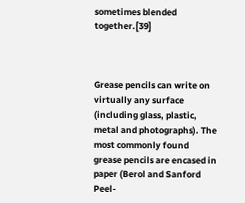sometimes blended together.[39]



Grease pencils can write on virtually any surface (including glass, plastic, metal and photographs). The most commonly found grease pencils are encased in paper (Berol and Sanford Peel-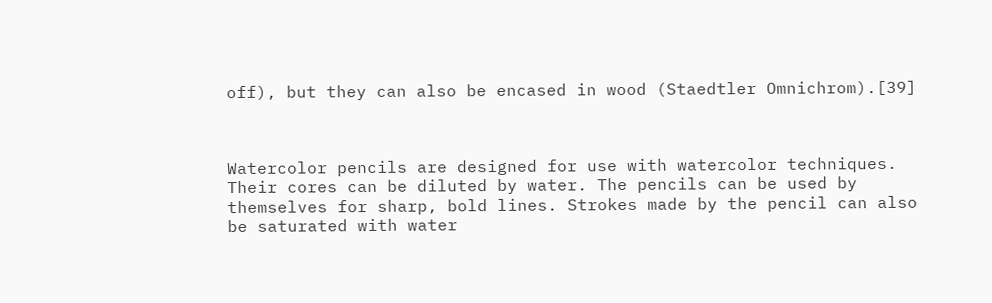off), but they can also be encased in wood (Staedtler Omnichrom).[39]



Watercolor pencils are designed for use with watercolor techniques. Their cores can be diluted by water. The pencils can be used by themselves for sharp, bold lines. Strokes made by the pencil can also be saturated with water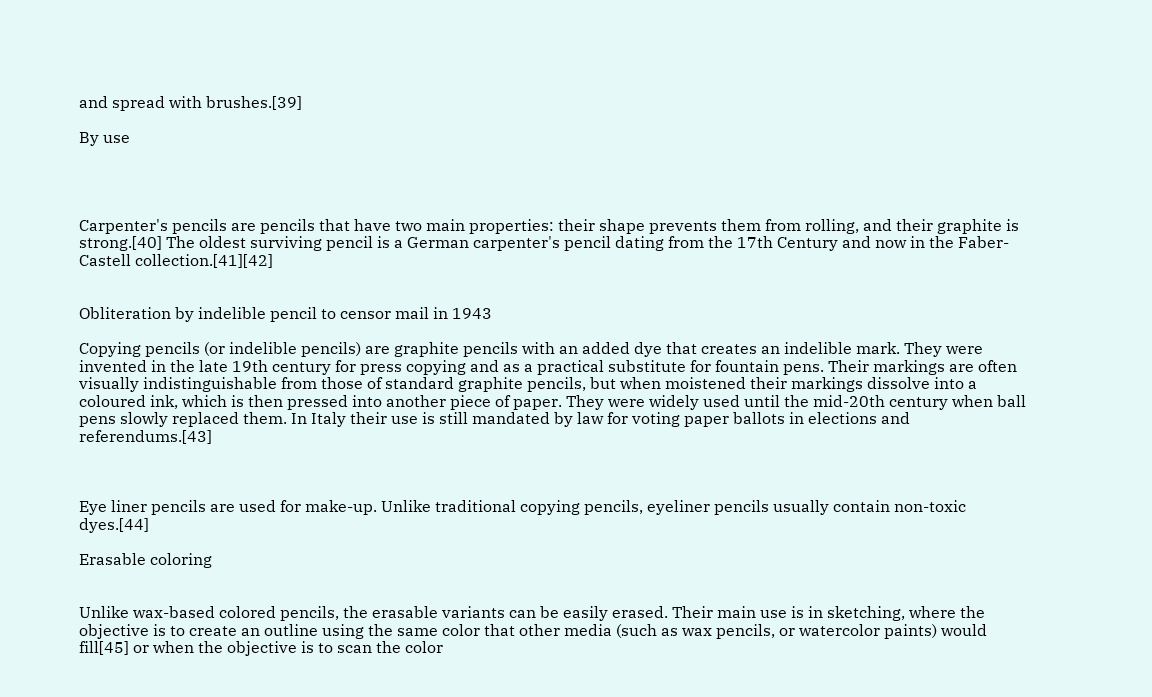and spread with brushes.[39]

By use




Carpenter's pencils are pencils that have two main properties: their shape prevents them from rolling, and their graphite is strong.[40] The oldest surviving pencil is a German carpenter's pencil dating from the 17th Century and now in the Faber-Castell collection.[41][42]


Obliteration by indelible pencil to censor mail in 1943

Copying pencils (or indelible pencils) are graphite pencils with an added dye that creates an indelible mark. They were invented in the late 19th century for press copying and as a practical substitute for fountain pens. Their markings are often visually indistinguishable from those of standard graphite pencils, but when moistened their markings dissolve into a coloured ink, which is then pressed into another piece of paper. They were widely used until the mid-20th century when ball pens slowly replaced them. In Italy their use is still mandated by law for voting paper ballots in elections and referendums.[43]



Eye liner pencils are used for make-up. Unlike traditional copying pencils, eyeliner pencils usually contain non-toxic dyes.[44]

Erasable coloring


Unlike wax-based colored pencils, the erasable variants can be easily erased. Their main use is in sketching, where the objective is to create an outline using the same color that other media (such as wax pencils, or watercolor paints) would fill[45] or when the objective is to scan the color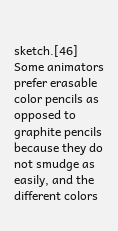sketch.[46] Some animators prefer erasable color pencils as opposed to graphite pencils because they do not smudge as easily, and the different colors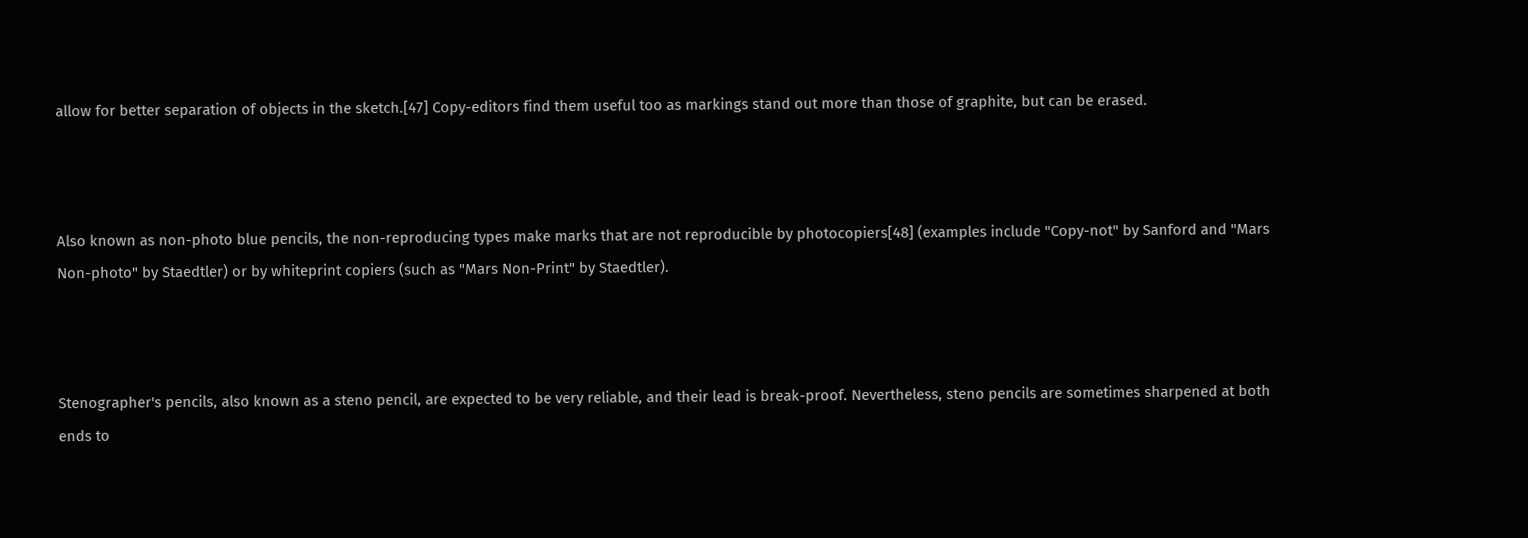allow for better separation of objects in the sketch.[47] Copy-editors find them useful too as markings stand out more than those of graphite, but can be erased.



Also known as non-photo blue pencils, the non-reproducing types make marks that are not reproducible by photocopiers[48] (examples include "Copy-not" by Sanford and "Mars Non-photo" by Staedtler) or by whiteprint copiers (such as "Mars Non-Print" by Staedtler).



Stenographer's pencils, also known as a steno pencil, are expected to be very reliable, and their lead is break-proof. Nevertheless, steno pencils are sometimes sharpened at both ends to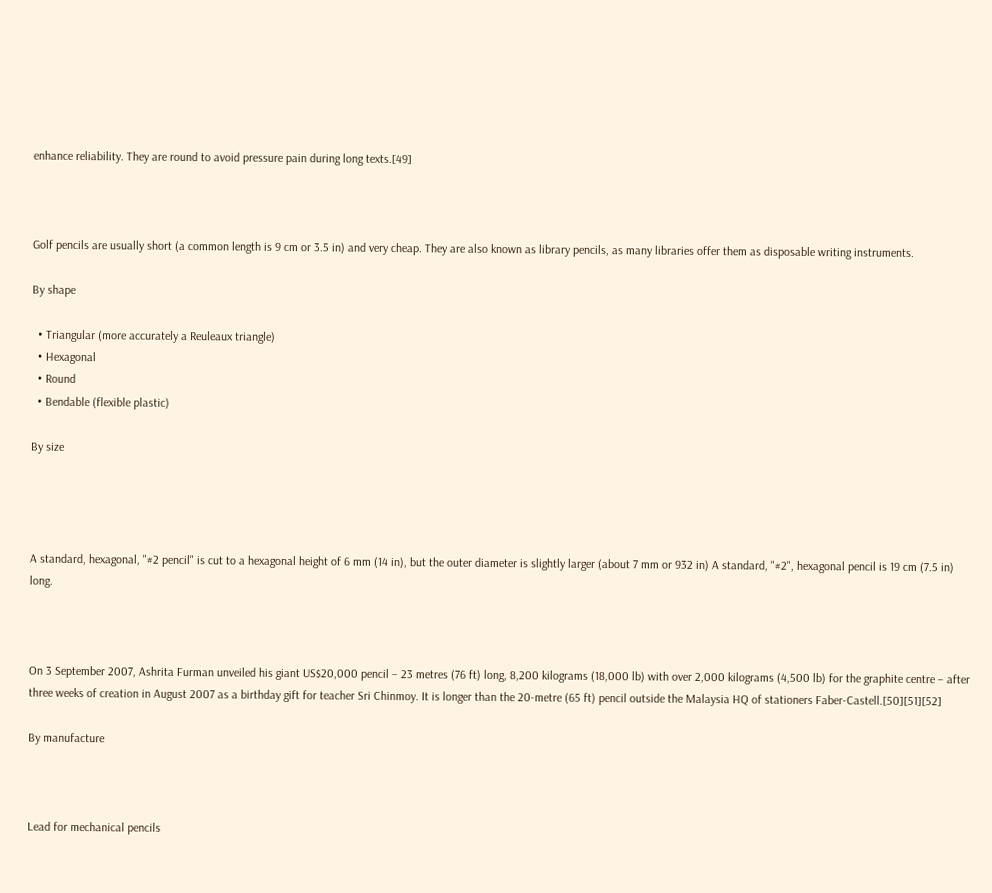enhance reliability. They are round to avoid pressure pain during long texts.[49]



Golf pencils are usually short (a common length is 9 cm or 3.5 in) and very cheap. They are also known as library pencils, as many libraries offer them as disposable writing instruments.

By shape

  • Triangular (more accurately a Reuleaux triangle)
  • Hexagonal
  • Round
  • Bendable (flexible plastic)

By size




A standard, hexagonal, "#2 pencil" is cut to a hexagonal height of 6 mm (14 in), but the outer diameter is slightly larger (about 7 mm or 932 in) A standard, "#2", hexagonal pencil is 19 cm (7.5 in) long.



On 3 September 2007, Ashrita Furman unveiled his giant US$20,000 pencil – 23 metres (76 ft) long, 8,200 kilograms (18,000 lb) with over 2,000 kilograms (4,500 lb) for the graphite centre – after three weeks of creation in August 2007 as a birthday gift for teacher Sri Chinmoy. It is longer than the 20-metre (65 ft) pencil outside the Malaysia HQ of stationers Faber-Castell.[50][51][52]

By manufacture



Lead for mechanical pencils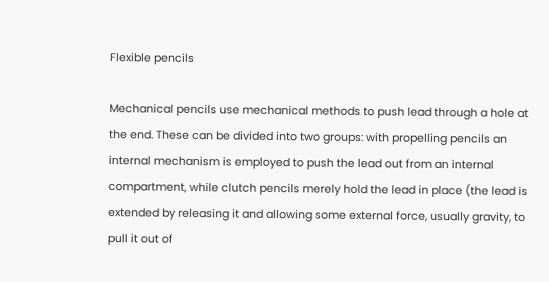Flexible pencils

Mechanical pencils use mechanical methods to push lead through a hole at the end. These can be divided into two groups: with propelling pencils an internal mechanism is employed to push the lead out from an internal compartment, while clutch pencils merely hold the lead in place (the lead is extended by releasing it and allowing some external force, usually gravity, to pull it out of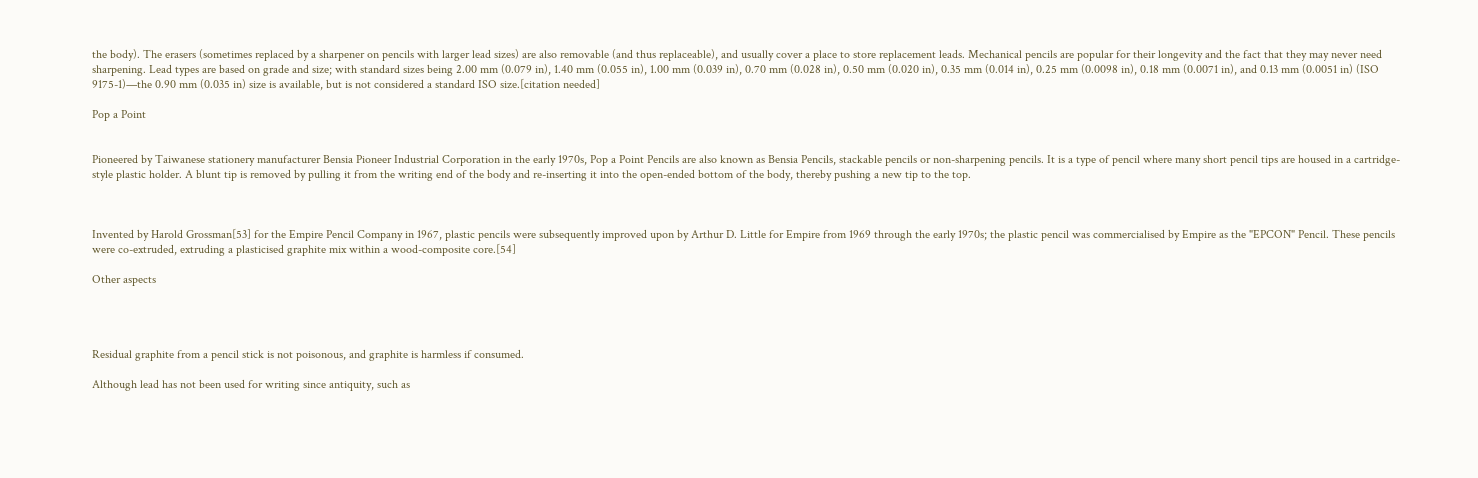the body). The erasers (sometimes replaced by a sharpener on pencils with larger lead sizes) are also removable (and thus replaceable), and usually cover a place to store replacement leads. Mechanical pencils are popular for their longevity and the fact that they may never need sharpening. Lead types are based on grade and size; with standard sizes being 2.00 mm (0.079 in), 1.40 mm (0.055 in), 1.00 mm (0.039 in), 0.70 mm (0.028 in), 0.50 mm (0.020 in), 0.35 mm (0.014 in), 0.25 mm (0.0098 in), 0.18 mm (0.0071 in), and 0.13 mm (0.0051 in) (ISO 9175-1)—the 0.90 mm (0.035 in) size is available, but is not considered a standard ISO size.[citation needed]

Pop a Point


Pioneered by Taiwanese stationery manufacturer Bensia Pioneer Industrial Corporation in the early 1970s, Pop a Point Pencils are also known as Bensia Pencils, stackable pencils or non-sharpening pencils. It is a type of pencil where many short pencil tips are housed in a cartridge-style plastic holder. A blunt tip is removed by pulling it from the writing end of the body and re-inserting it into the open-ended bottom of the body, thereby pushing a new tip to the top.



Invented by Harold Grossman[53] for the Empire Pencil Company in 1967, plastic pencils were subsequently improved upon by Arthur D. Little for Empire from 1969 through the early 1970s; the plastic pencil was commercialised by Empire as the "EPCON" Pencil. These pencils were co-extruded, extruding a plasticised graphite mix within a wood-composite core.[54]

Other aspects




Residual graphite from a pencil stick is not poisonous, and graphite is harmless if consumed.

Although lead has not been used for writing since antiquity, such as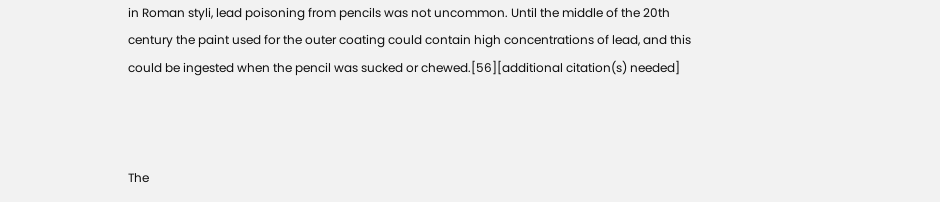in Roman styli, lead poisoning from pencils was not uncommon. Until the middle of the 20th century the paint used for the outer coating could contain high concentrations of lead, and this could be ingested when the pencil was sucked or chewed.[56][additional citation(s) needed]



The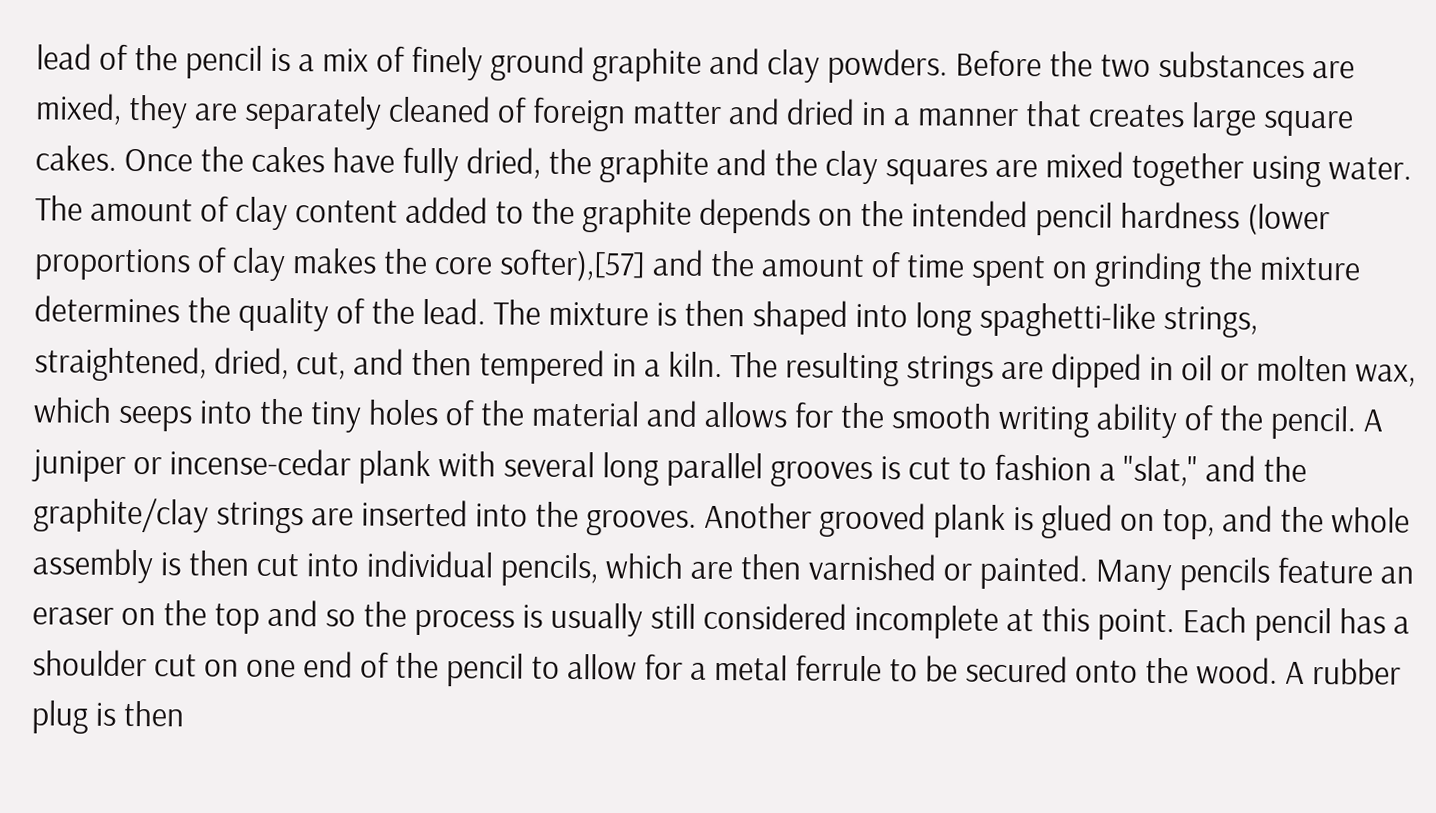lead of the pencil is a mix of finely ground graphite and clay powders. Before the two substances are mixed, they are separately cleaned of foreign matter and dried in a manner that creates large square cakes. Once the cakes have fully dried, the graphite and the clay squares are mixed together using water. The amount of clay content added to the graphite depends on the intended pencil hardness (lower proportions of clay makes the core softer),[57] and the amount of time spent on grinding the mixture determines the quality of the lead. The mixture is then shaped into long spaghetti-like strings, straightened, dried, cut, and then tempered in a kiln. The resulting strings are dipped in oil or molten wax, which seeps into the tiny holes of the material and allows for the smooth writing ability of the pencil. A juniper or incense-cedar plank with several long parallel grooves is cut to fashion a "slat," and the graphite/clay strings are inserted into the grooves. Another grooved plank is glued on top, and the whole assembly is then cut into individual pencils, which are then varnished or painted. Many pencils feature an eraser on the top and so the process is usually still considered incomplete at this point. Each pencil has a shoulder cut on one end of the pencil to allow for a metal ferrule to be secured onto the wood. A rubber plug is then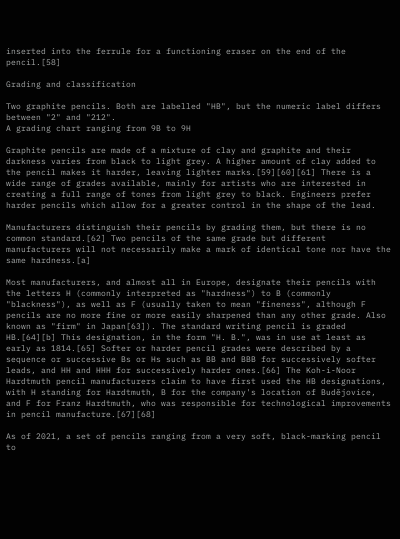inserted into the ferrule for a functioning eraser on the end of the pencil.[58]

Grading and classification

Two graphite pencils. Both are labelled "HB", but the numeric label differs between "2" and "212".
A grading chart ranging from 9B to 9H

Graphite pencils are made of a mixture of clay and graphite and their darkness varies from black to light grey. A higher amount of clay added to the pencil makes it harder, leaving lighter marks.[59][60][61] There is a wide range of grades available, mainly for artists who are interested in creating a full range of tones from light grey to black. Engineers prefer harder pencils which allow for a greater control in the shape of the lead.

Manufacturers distinguish their pencils by grading them, but there is no common standard.[62] Two pencils of the same grade but different manufacturers will not necessarily make a mark of identical tone nor have the same hardness.[a]

Most manufacturers, and almost all in Europe, designate their pencils with the letters H (commonly interpreted as "hardness") to B (commonly "blackness"), as well as F (usually taken to mean "fineness", although F pencils are no more fine or more easily sharpened than any other grade. Also known as "firm" in Japan[63]). The standard writing pencil is graded HB.[64][b] This designation, in the form "H. B.", was in use at least as early as 1814.[65] Softer or harder pencil grades were described by a sequence or successive Bs or Hs such as BB and BBB for successively softer leads, and HH and HHH for successively harder ones.[66] The Koh-i-Noor Hardtmuth pencil manufacturers claim to have first used the HB designations, with H standing for Hardtmuth, B for the company's location of Budějovice, and F for Franz Hardtmuth, who was responsible for technological improvements in pencil manufacture.[67][68]

As of 2021, a set of pencils ranging from a very soft, black-marking pencil to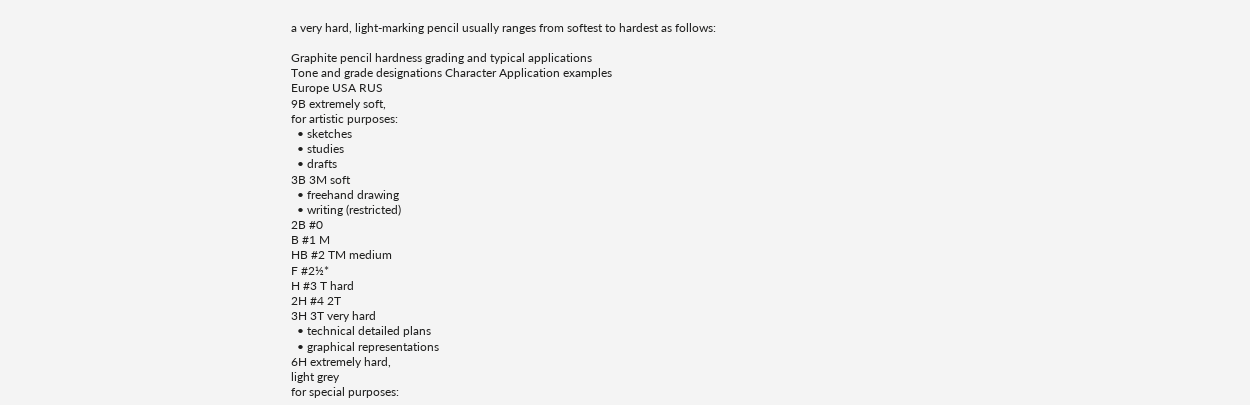a very hard, light-marking pencil usually ranges from softest to hardest as follows:

Graphite pencil hardness grading and typical applications
Tone and grade designations Character Application examples
Europe USA RUS
9B extremely soft,
for artistic purposes:
  • sketches
  • studies
  • drafts
3B 3M soft
  • freehand drawing
  • writing (restricted)
2B #0
B #1 M
HB #2 TM medium
F #2½*
H #3 T hard
2H #4 2T
3H 3T very hard
  • technical detailed plans
  • graphical representations
6H extremely hard,
light grey
for special purposes: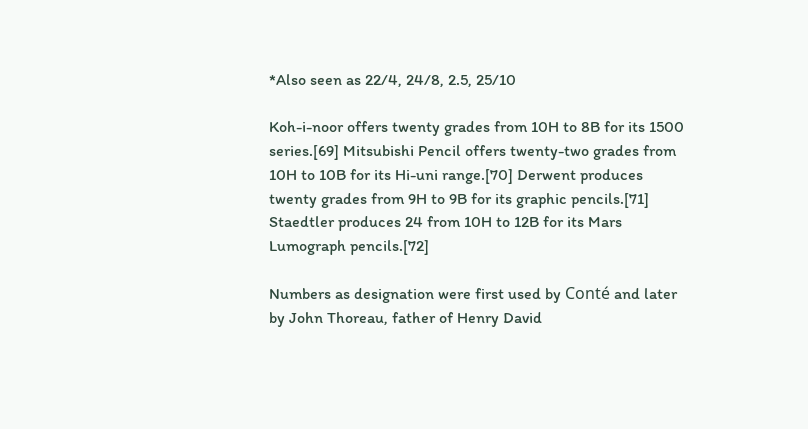*Also seen as 22/4, 24/8, 2.5, 25/10

Koh-i-noor offers twenty grades from 10H to 8B for its 1500 series.[69] Mitsubishi Pencil offers twenty-two grades from 10H to 10B for its Hi-uni range.[70] Derwent produces twenty grades from 9H to 9B for its graphic pencils.[71] Staedtler produces 24 from 10H to 12B for its Mars Lumograph pencils.[72]

Numbers as designation were first used by Conté and later by John Thoreau, father of Henry David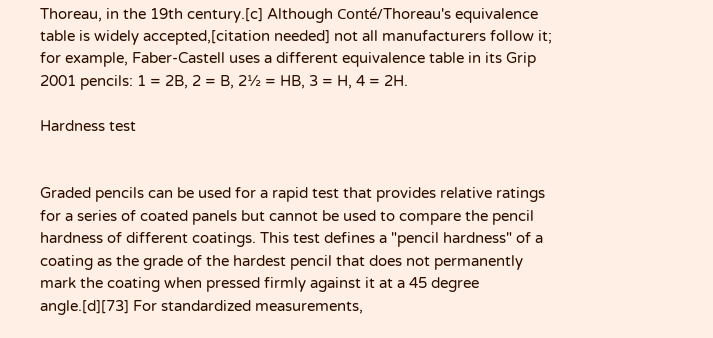Thoreau, in the 19th century.[c] Although Conté/Thoreau's equivalence table is widely accepted,[citation needed] not all manufacturers follow it; for example, Faber-Castell uses a different equivalence table in its Grip 2001 pencils: 1 = 2B, 2 = B, 2½ = HB, 3 = H, 4 = 2H.

Hardness test


Graded pencils can be used for a rapid test that provides relative ratings for a series of coated panels but cannot be used to compare the pencil hardness of different coatings. This test defines a "pencil hardness" of a coating as the grade of the hardest pencil that does not permanently mark the coating when pressed firmly against it at a 45 degree angle.[d][73] For standardized measurements,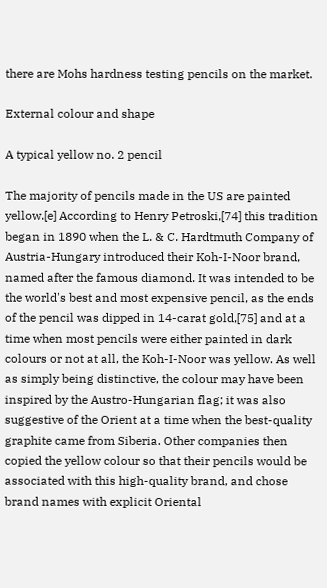there are Mohs hardness testing pencils on the market.

External colour and shape

A typical yellow no. 2 pencil

The majority of pencils made in the US are painted yellow.[e] According to Henry Petroski,[74] this tradition began in 1890 when the L. & C. Hardtmuth Company of Austria-Hungary introduced their Koh-I-Noor brand, named after the famous diamond. It was intended to be the world's best and most expensive pencil, as the ends of the pencil was dipped in 14-carat gold,[75] and at a time when most pencils were either painted in dark colours or not at all, the Koh-I-Noor was yellow. As well as simply being distinctive, the colour may have been inspired by the Austro-Hungarian flag; it was also suggestive of the Orient at a time when the best-quality graphite came from Siberia. Other companies then copied the yellow colour so that their pencils would be associated with this high-quality brand, and chose brand names with explicit Oriental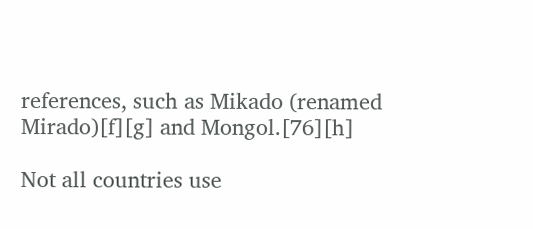references, such as Mikado (renamed Mirado)[f][g] and Mongol.[76][h]

Not all countries use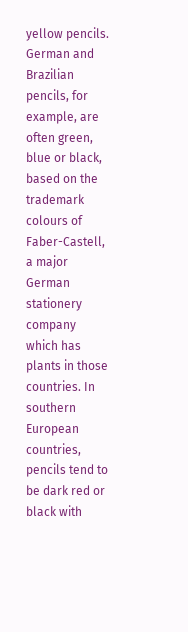yellow pencils. German and Brazilian pencils, for example, are often green, blue or black, based on the trademark colours of Faber-Castell, a major German stationery company which has plants in those countries. In southern European countries, pencils tend to be dark red or black with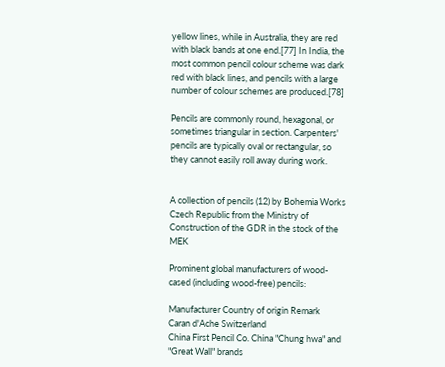yellow lines, while in Australia, they are red with black bands at one end.[77] In India, the most common pencil colour scheme was dark red with black lines, and pencils with a large number of colour schemes are produced.[78]

Pencils are commonly round, hexagonal, or sometimes triangular in section. Carpenters' pencils are typically oval or rectangular, so they cannot easily roll away during work.


A collection of pencils (12) by Bohemia Works Czech Republic from the Ministry of Construction of the GDR in the stock of the MEK

Prominent global manufacturers of wood-cased (including wood-free) pencils:

Manufacturer Country of origin Remark
Caran d'Ache Switzerland
China First Pencil Co. China "Chung hwa" and "Great Wall" brands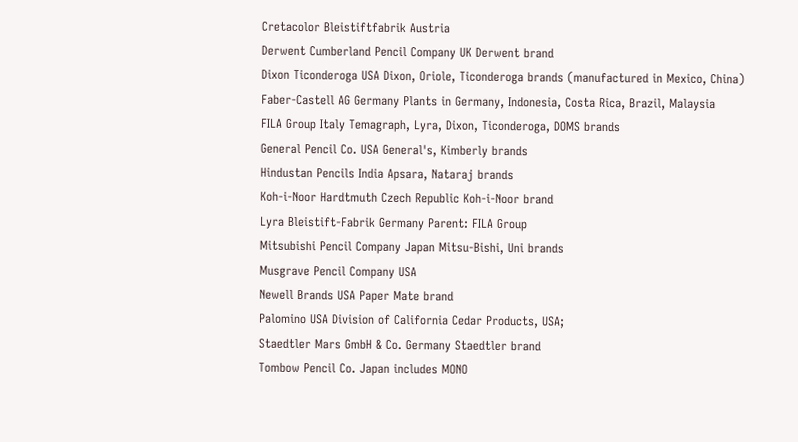Cretacolor Bleistiftfabrik Austria
Derwent Cumberland Pencil Company UK Derwent brand
Dixon Ticonderoga USA Dixon, Oriole, Ticonderoga brands (manufactured in Mexico, China)
Faber-Castell AG Germany Plants in Germany, Indonesia, Costa Rica, Brazil, Malaysia
FILA Group Italy Temagraph, Lyra, Dixon, Ticonderoga, DOMS brands
General Pencil Co. USA General's, Kimberly brands
Hindustan Pencils India Apsara, Nataraj brands
Koh-i-Noor Hardtmuth Czech Republic Koh-i-Noor brand
Lyra Bleistift-Fabrik Germany Parent: FILA Group
Mitsubishi Pencil Company Japan Mitsu-Bishi, Uni brands
Musgrave Pencil Company USA
Newell Brands USA Paper Mate brand
Palomino USA Division of California Cedar Products, USA;
Staedtler Mars GmbH & Co. Germany Staedtler brand
Tombow Pencil Co. Japan includes MONO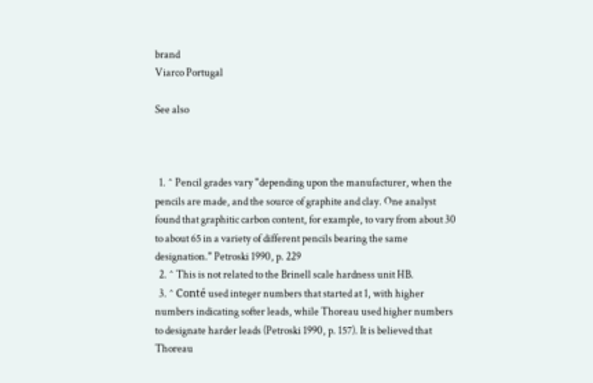brand
Viarco Portugal

See also



  1. ^ Pencil grades vary "depending upon the manufacturer, when the pencils are made, and the source of graphite and clay. One analyst found that graphitic carbon content, for example, to vary from about 30 to about 65 in a variety of different pencils bearing the same designation." Petroski 1990, p. 229
  2. ^ This is not related to the Brinell scale hardness unit HB.
  3. ^ Conté used integer numbers that started at 1, with higher numbers indicating softer leads, while Thoreau used higher numbers to designate harder leads (Petroski 1990, p. 157). It is believed that Thoreau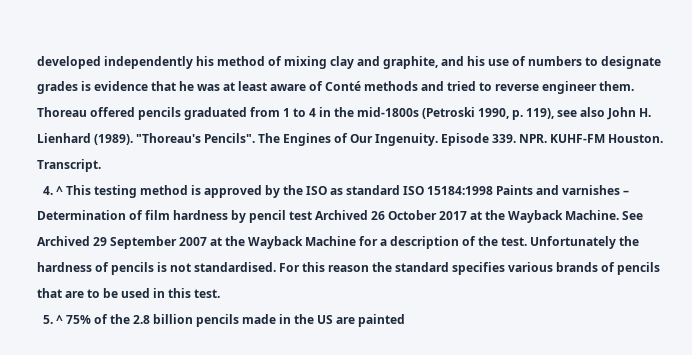developed independently his method of mixing clay and graphite, and his use of numbers to designate grades is evidence that he was at least aware of Conté methods and tried to reverse engineer them. Thoreau offered pencils graduated from 1 to 4 in the mid-1800s (Petroski 1990, p. 119), see also John H. Lienhard (1989). "Thoreau's Pencils". The Engines of Our Ingenuity. Episode 339. NPR. KUHF-FM Houston. Transcript.
  4. ^ This testing method is approved by the ISO as standard ISO 15184:1998 Paints and varnishes – Determination of film hardness by pencil test Archived 26 October 2017 at the Wayback Machine. See Archived 29 September 2007 at the Wayback Machine for a description of the test. Unfortunately the hardness of pencils is not standardised. For this reason the standard specifies various brands of pencils that are to be used in this test.
  5. ^ 75% of the 2.8 billion pencils made in the US are painted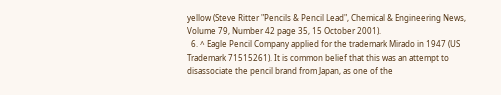yellow (Steve Ritter "Pencils & Pencil Lead", Chemical & Engineering News, Volume 79, Number 42 page 35, 15 October 2001).
  6. ^ Eagle Pencil Company applied for the trademark Mirado in 1947 (US Trademark 71515261). It is common belief that this was an attempt to disassociate the pencil brand from Japan, as one of the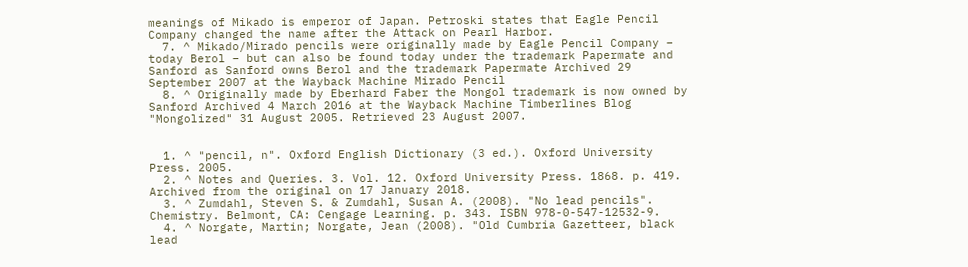meanings of Mikado is emperor of Japan. Petroski states that Eagle Pencil Company changed the name after the Attack on Pearl Harbor.
  7. ^ Mikado/Mirado pencils were originally made by Eagle Pencil Company – today Berol – but can also be found today under the trademark Papermate and Sanford as Sanford owns Berol and the trademark Papermate Archived 29 September 2007 at the Wayback Machine Mirado Pencil
  8. ^ Originally made by Eberhard Faber the Mongol trademark is now owned by Sanford Archived 4 March 2016 at the Wayback Machine Timberlines Blog "Mongolized" 31 August 2005. Retrieved 23 August 2007.


  1. ^ "pencil, n". Oxford English Dictionary (3 ed.). Oxford University Press. 2005.
  2. ^ Notes and Queries. 3. Vol. 12. Oxford University Press. 1868. p. 419. Archived from the original on 17 January 2018.
  3. ^ Zumdahl, Steven S. & Zumdahl, Susan A. (2008). "No lead pencils". Chemistry. Belmont, CA: Cengage Learning. p. 343. ISBN 978-0-547-12532-9.
  4. ^ Norgate, Martin; Norgate, Jean (2008). "Old Cumbria Gazetteer, black lead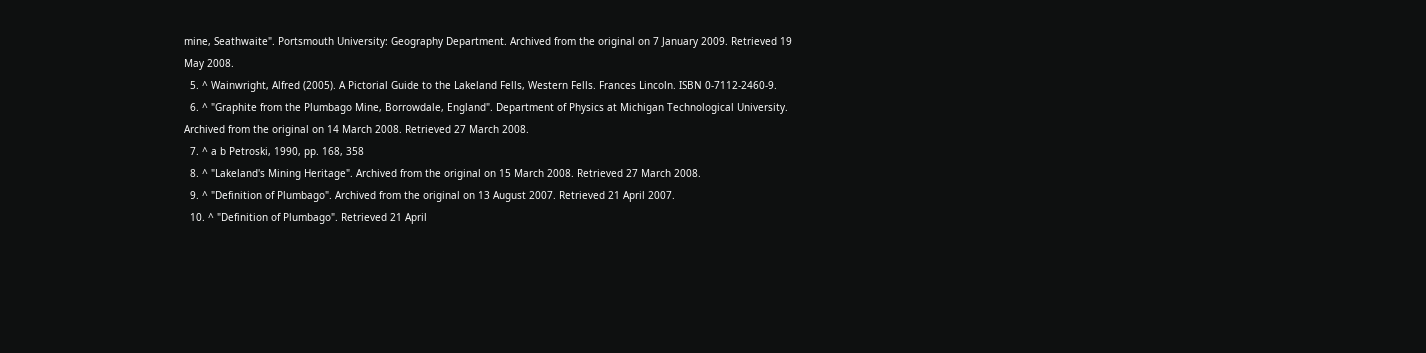mine, Seathwaite". Portsmouth University: Geography Department. Archived from the original on 7 January 2009. Retrieved 19 May 2008.
  5. ^ Wainwright, Alfred (2005). A Pictorial Guide to the Lakeland Fells, Western Fells. Frances Lincoln. ISBN 0-7112-2460-9.
  6. ^ "Graphite from the Plumbago Mine, Borrowdale, England". Department of Physics at Michigan Technological University. Archived from the original on 14 March 2008. Retrieved 27 March 2008.
  7. ^ a b Petroski, 1990, pp. 168, 358
  8. ^ "Lakeland's Mining Heritage". Archived from the original on 15 March 2008. Retrieved 27 March 2008.
  9. ^ "Definition of Plumbago". Archived from the original on 13 August 2007. Retrieved 21 April 2007.
  10. ^ "Definition of Plumbago". Retrieved 21 April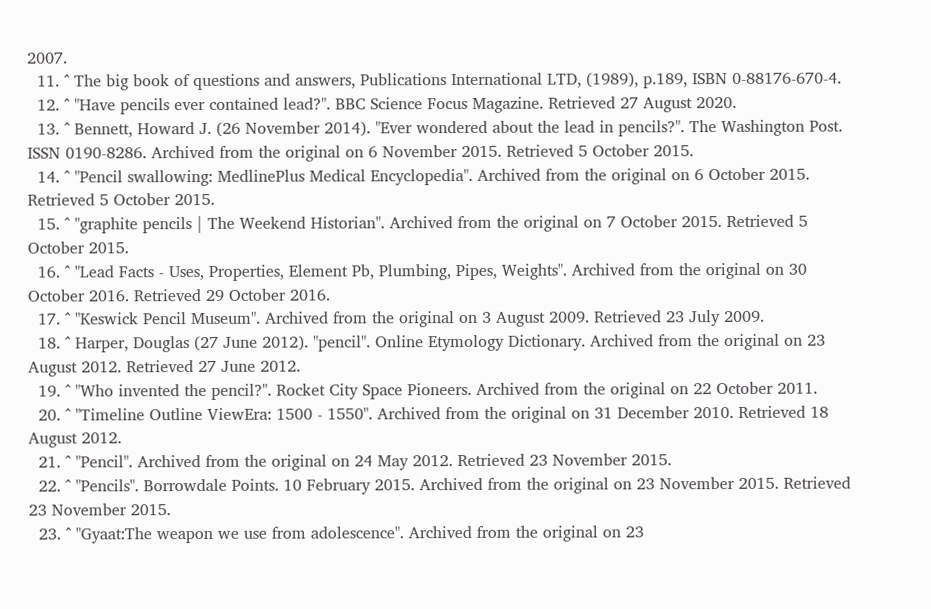2007.
  11. ^ The big book of questions and answers, Publications International LTD, (1989), p.189, ISBN 0-88176-670-4.
  12. ^ "Have pencils ever contained lead?". BBC Science Focus Magazine. Retrieved 27 August 2020.
  13. ^ Bennett, Howard J. (26 November 2014). "Ever wondered about the lead in pencils?". The Washington Post. ISSN 0190-8286. Archived from the original on 6 November 2015. Retrieved 5 October 2015.
  14. ^ "Pencil swallowing: MedlinePlus Medical Encyclopedia". Archived from the original on 6 October 2015. Retrieved 5 October 2015.
  15. ^ "graphite pencils | The Weekend Historian". Archived from the original on 7 October 2015. Retrieved 5 October 2015.
  16. ^ "Lead Facts - Uses, Properties, Element Pb, Plumbing, Pipes, Weights". Archived from the original on 30 October 2016. Retrieved 29 October 2016.
  17. ^ "Keswick Pencil Museum". Archived from the original on 3 August 2009. Retrieved 23 July 2009.
  18. ^ Harper, Douglas (27 June 2012). "pencil". Online Etymology Dictionary. Archived from the original on 23 August 2012. Retrieved 27 June 2012.
  19. ^ "Who invented the pencil?". Rocket City Space Pioneers. Archived from the original on 22 October 2011.
  20. ^ "Timeline Outline ViewEra: 1500 - 1550". Archived from the original on 31 December 2010. Retrieved 18 August 2012.
  21. ^ "Pencil". Archived from the original on 24 May 2012. Retrieved 23 November 2015.
  22. ^ "Pencils". Borrowdale Points. 10 February 2015. Archived from the original on 23 November 2015. Retrieved 23 November 2015.
  23. ^ "Gyaat:The weapon we use from adolescence". Archived from the original on 23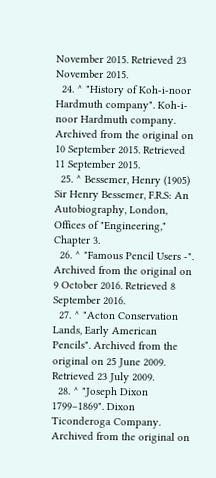November 2015. Retrieved 23 November 2015.
  24. ^ "History of Koh-i-noor Hardmuth company". Koh-i-noor Hardmuth company. Archived from the original on 10 September 2015. Retrieved 11 September 2015.
  25. ^ Bessemer, Henry (1905) Sir Henry Bessemer, F.R.S: An Autobiography, London, Offices of "Engineering," Chapter 3.
  26. ^ "Famous Pencil Users -". Archived from the original on 9 October 2016. Retrieved 8 September 2016.
  27. ^ "Acton Conservation Lands, Early American Pencils". Archived from the original on 25 June 2009. Retrieved 23 July 2009.
  28. ^ "Joseph Dixon 1799–1869". Dixon Ticonderoga Company. Archived from the original on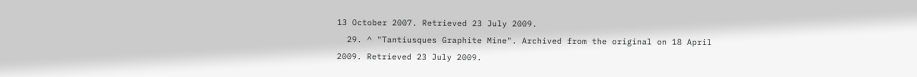13 October 2007. Retrieved 23 July 2009.
  29. ^ "Tantiusques Graphite Mine". Archived from the original on 18 April 2009. Retrieved 23 July 2009.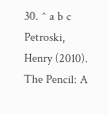30. ^ a b c Petroski, Henry (2010). The Pencil: A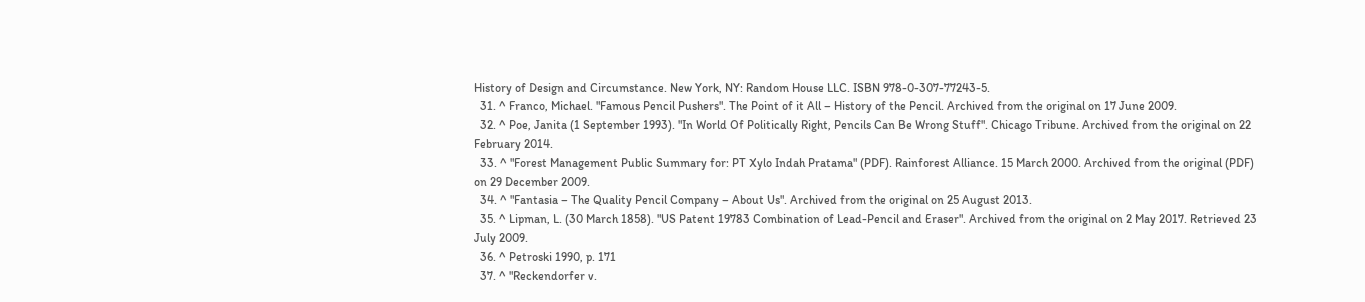History of Design and Circumstance. New York, NY: Random House LLC. ISBN 978-0-307-77243-5.
  31. ^ Franco, Michael. "Famous Pencil Pushers". The Point of it All – History of the Pencil. Archived from the original on 17 June 2009.
  32. ^ Poe, Janita (1 September 1993). "In World Of Politically Right, Pencils Can Be Wrong Stuff". Chicago Tribune. Archived from the original on 22 February 2014.
  33. ^ "Forest Management Public Summary for: PT Xylo Indah Pratama" (PDF). Rainforest Alliance. 15 March 2000. Archived from the original (PDF) on 29 December 2009.
  34. ^ "Fantasia – The Quality Pencil Company – About Us". Archived from the original on 25 August 2013.
  35. ^ Lipman, L. (30 March 1858). "US Patent 19783 Combination of Lead-Pencil and Eraser". Archived from the original on 2 May 2017. Retrieved 23 July 2009.
  36. ^ Petroski 1990, p. 171
  37. ^ "Reckendorfer v.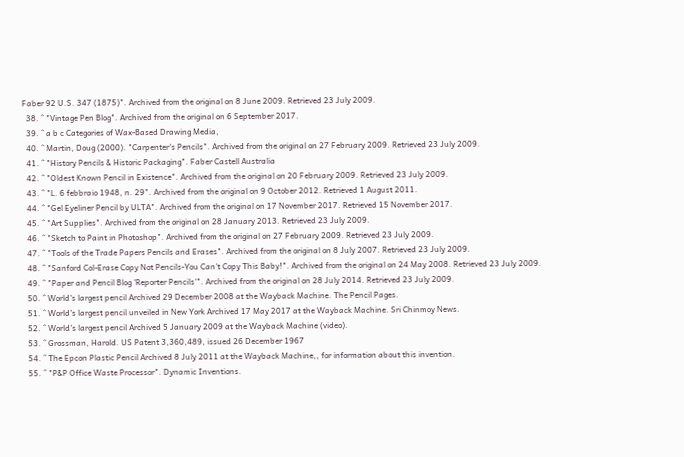Faber 92 U.S. 347 (1875)". Archived from the original on 8 June 2009. Retrieved 23 July 2009.
  38. ^ "Vintage Pen Blog". Archived from the original on 6 September 2017.
  39. ^ a b c Categories of Wax-Based Drawing Media,
  40. ^ Martin, Doug (2000). "Carpenter's Pencils". Archived from the original on 27 February 2009. Retrieved 23 July 2009.
  41. ^ "History Pencils & Historic Packaging". Faber Castell Australia
  42. ^ "Oldest Known Pencil in Existence". Archived from the original on 20 February 2009. Retrieved 23 July 2009.
  43. ^ "L. 6 febbraio 1948, n. 29". Archived from the original on 9 October 2012. Retrieved 1 August 2011.
  44. ^ "Gel Eyeliner Pencil by ULTA". Archived from the original on 17 November 2017. Retrieved 15 November 2017.
  45. ^ "Art Supplies". Archived from the original on 28 January 2013. Retrieved 23 July 2009.
  46. ^ "Sketch to Paint in Photoshop". Archived from the original on 27 February 2009. Retrieved 23 July 2009.
  47. ^ "Tools of the Trade Papers Pencils and Erases". Archived from the original on 8 July 2007. Retrieved 23 July 2009.
  48. ^ "Sanford Col-Erase Copy Not Pencils-You Can't Copy This Baby!". Archived from the original on 24 May 2008. Retrieved 23 July 2009.
  49. ^ "Paper and Pencil Blog 'Reporter Pencils'". Archived from the original on 28 July 2014. Retrieved 23 July 2009.
  50. ^ World's largest pencil Archived 29 December 2008 at the Wayback Machine. The Pencil Pages.
  51. ^ World's largest pencil unveiled in New York Archived 17 May 2017 at the Wayback Machine. Sri Chinmoy News.
  52. ^ World's largest pencil Archived 5 January 2009 at the Wayback Machine (video).
  53. ^ Grossman, Harold. US Patent 3,360,489, issued 26 December 1967
  54. ^ The Epcon Plastic Pencil Archived 8 July 2011 at the Wayback Machine,, for information about this invention.
  55. ^ "P&P Office Waste Processor". Dynamic Inventions.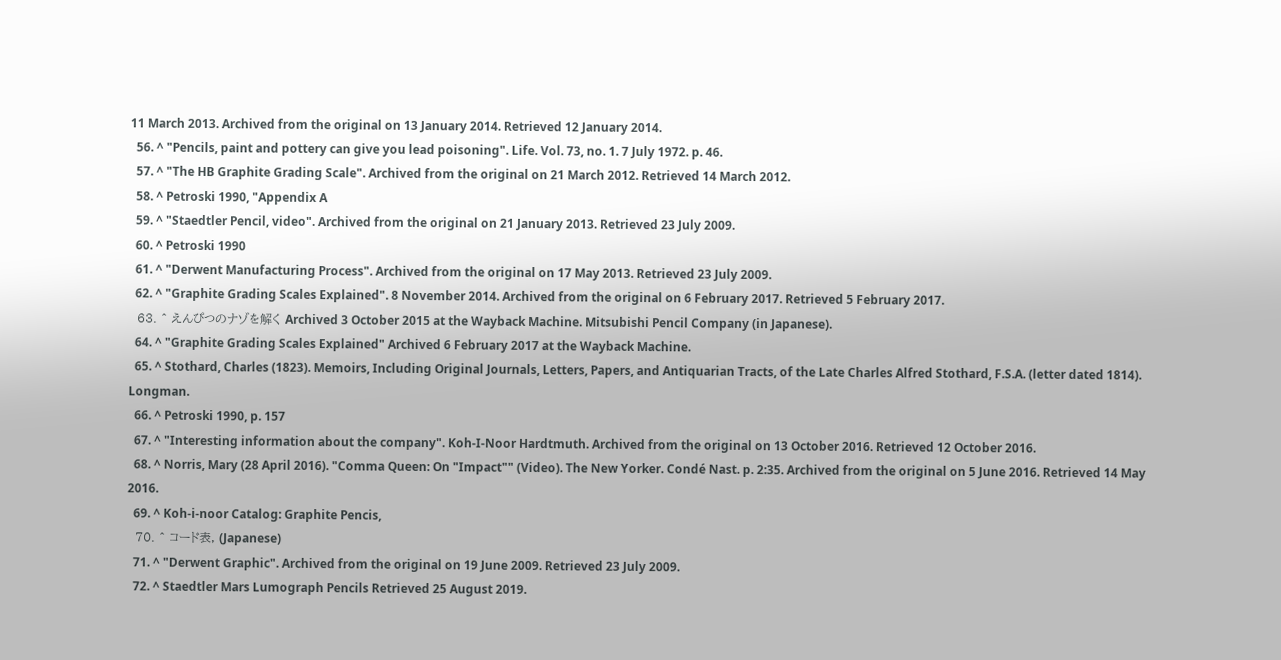11 March 2013. Archived from the original on 13 January 2014. Retrieved 12 January 2014.
  56. ^ "Pencils, paint and pottery can give you lead poisoning". Life. Vol. 73, no. 1. 7 July 1972. p. 46.
  57. ^ "The HB Graphite Grading Scale". Archived from the original on 21 March 2012. Retrieved 14 March 2012.
  58. ^ Petroski 1990, "Appendix A
  59. ^ "Staedtler Pencil, video". Archived from the original on 21 January 2013. Retrieved 23 July 2009.
  60. ^ Petroski 1990
  61. ^ "Derwent Manufacturing Process". Archived from the original on 17 May 2013. Retrieved 23 July 2009.
  62. ^ "Graphite Grading Scales Explained". 8 November 2014. Archived from the original on 6 February 2017. Retrieved 5 February 2017.
  63. ^ えんぴつのナゾを解く Archived 3 October 2015 at the Wayback Machine. Mitsubishi Pencil Company (in Japanese).
  64. ^ "Graphite Grading Scales Explained" Archived 6 February 2017 at the Wayback Machine.
  65. ^ Stothard, Charles (1823). Memoirs, Including Original Journals, Letters, Papers, and Antiquarian Tracts, of the Late Charles Alfred Stothard, F.S.A. (letter dated 1814). Longman.
  66. ^ Petroski 1990, p. 157
  67. ^ "Interesting information about the company". Koh-I-Noor Hardtmuth. Archived from the original on 13 October 2016. Retrieved 12 October 2016.
  68. ^ Norris, Mary (28 April 2016). "Comma Queen: On "Impact"" (Video). The New Yorker. Condé Nast. p. 2:35. Archived from the original on 5 June 2016. Retrieved 14 May 2016.
  69. ^ Koh-i-noor Catalog: Graphite Pencis,
  70. ^ コード表, (Japanese)
  71. ^ "Derwent Graphic". Archived from the original on 19 June 2009. Retrieved 23 July 2009.
  72. ^ Staedtler Mars Lumograph Pencils Retrieved 25 August 2019.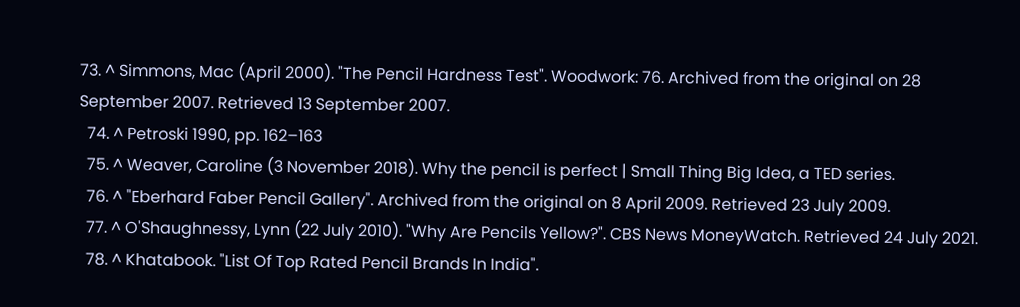73. ^ Simmons, Mac (April 2000). "The Pencil Hardness Test". Woodwork: 76. Archived from the original on 28 September 2007. Retrieved 13 September 2007.
  74. ^ Petroski 1990, pp. 162–163
  75. ^ Weaver, Caroline (3 November 2018). Why the pencil is perfect | Small Thing Big Idea, a TED series.
  76. ^ "Eberhard Faber Pencil Gallery". Archived from the original on 8 April 2009. Retrieved 23 July 2009.
  77. ^ O'Shaughnessy, Lynn (22 July 2010). "Why Are Pencils Yellow?". CBS News MoneyWatch. Retrieved 24 July 2021.
  78. ^ Khatabook. "List Of Top Rated Pencil Brands In India".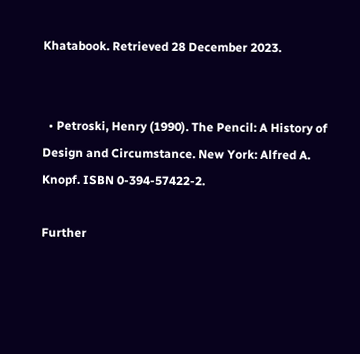Khatabook. Retrieved 28 December 2023.


  • Petroski, Henry (1990). The Pencil: A History of Design and Circumstance. New York: Alfred A. Knopf. ISBN 0-394-57422-2.

Further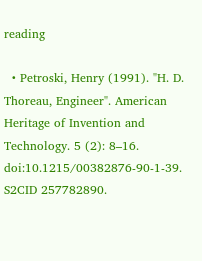reading

  • Petroski, Henry (1991). "H. D. Thoreau, Engineer". American Heritage of Invention and Technology. 5 (2): 8–16. doi:10.1215/00382876-90-1-39. S2CID 257782890.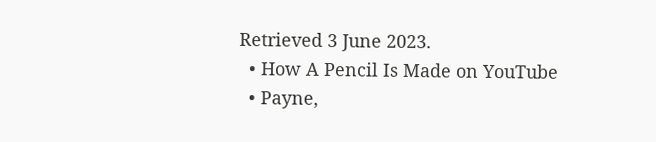Retrieved 3 June 2023.
  • How A Pencil Is Made on YouTube
  • Payne,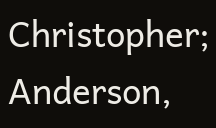Christopher; Anderson,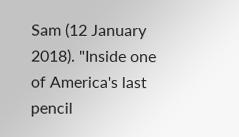Sam (12 January 2018). "Inside one of America's last pencil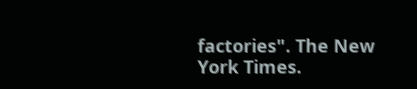factories". The New York Times.